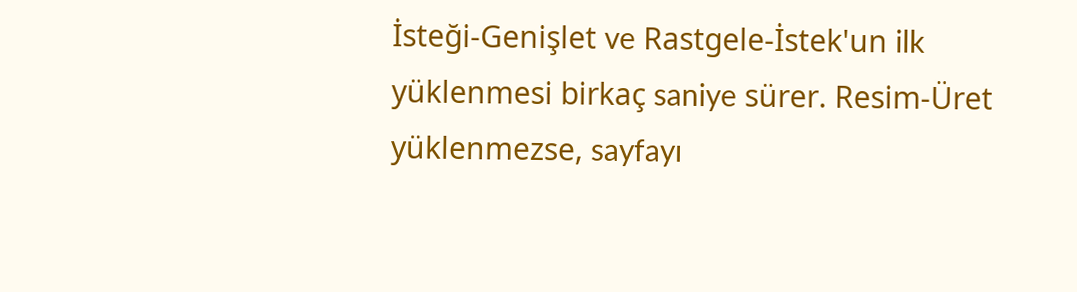İsteği-Genişlet ve Rastgele-İstek'un ilk yüklenmesi birkaç saniye sürer. Resim-Üret yüklenmezse, sayfayı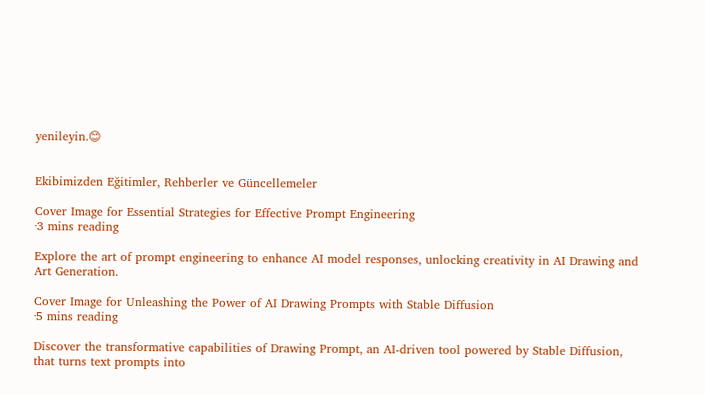yenileyin.😊


Ekibimizden Eğitimler, Rehberler ve Güncellemeler

Cover Image for Essential Strategies for Effective Prompt Engineering
·3 mins reading

Explore the art of prompt engineering to enhance AI model responses, unlocking creativity in AI Drawing and Art Generation.

Cover Image for Unleashing the Power of AI Drawing Prompts with Stable Diffusion
·5 mins reading

Discover the transformative capabilities of Drawing Prompt, an AI-driven tool powered by Stable Diffusion, that turns text prompts into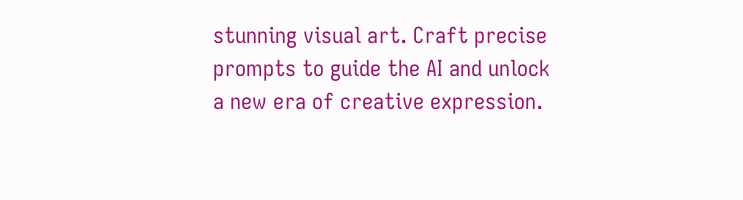stunning visual art. Craft precise prompts to guide the AI and unlock a new era of creative expression.